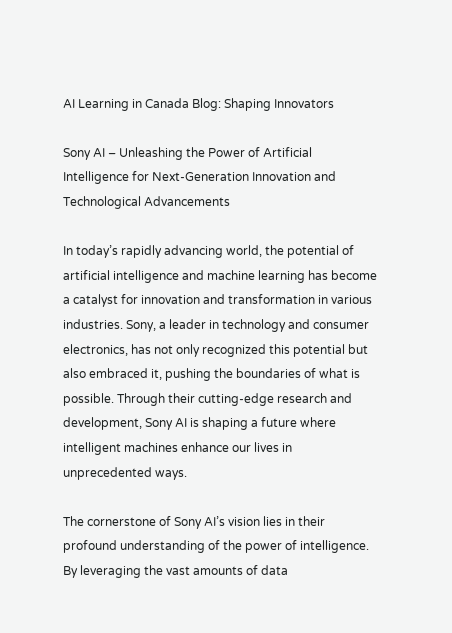AI Learning in Canada Blog: Shaping Innovators

Sony AI – Unleashing the Power of Artificial Intelligence for Next-Generation Innovation and Technological Advancements

In today’s rapidly advancing world, the potential of artificial intelligence and machine learning has become a catalyst for innovation and transformation in various industries. Sony, a leader in technology and consumer electronics, has not only recognized this potential but also embraced it, pushing the boundaries of what is possible. Through their cutting-edge research and development, Sony AI is shaping a future where intelligent machines enhance our lives in unprecedented ways.

The cornerstone of Sony AI’s vision lies in their profound understanding of the power of intelligence. By leveraging the vast amounts of data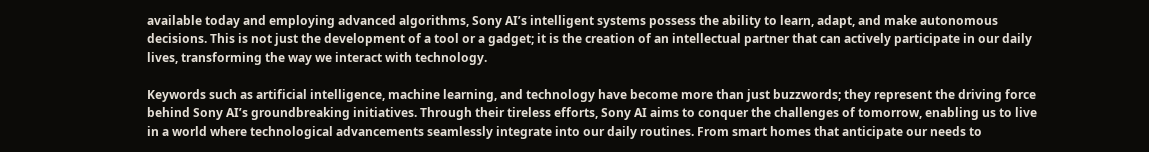available today and employing advanced algorithms, Sony AI’s intelligent systems possess the ability to learn, adapt, and make autonomous decisions. This is not just the development of a tool or a gadget; it is the creation of an intellectual partner that can actively participate in our daily lives, transforming the way we interact with technology.

Keywords such as artificial intelligence, machine learning, and technology have become more than just buzzwords; they represent the driving force behind Sony AI’s groundbreaking initiatives. Through their tireless efforts, Sony AI aims to conquer the challenges of tomorrow, enabling us to live in a world where technological advancements seamlessly integrate into our daily routines. From smart homes that anticipate our needs to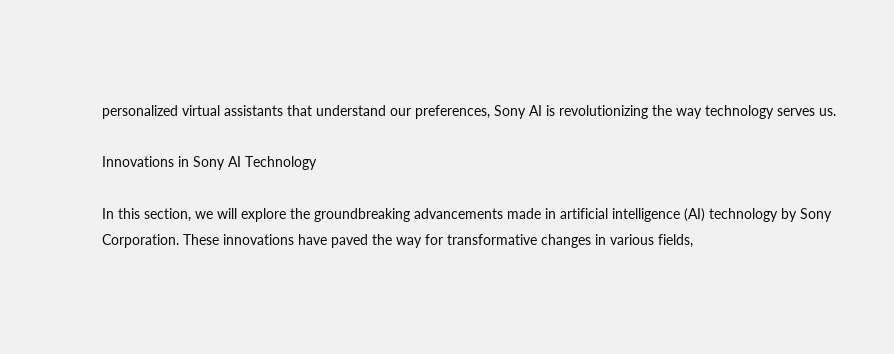personalized virtual assistants that understand our preferences, Sony AI is revolutionizing the way technology serves us.

Innovations in Sony AI Technology

In this section, we will explore the groundbreaking advancements made in artificial intelligence (AI) technology by Sony Corporation. These innovations have paved the way for transformative changes in various fields,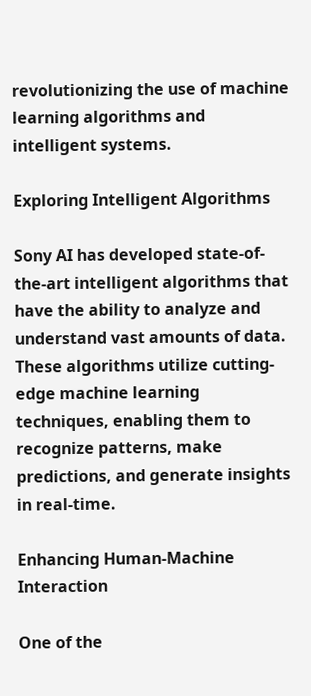revolutionizing the use of machine learning algorithms and intelligent systems.

Exploring Intelligent Algorithms

Sony AI has developed state-of-the-art intelligent algorithms that have the ability to analyze and understand vast amounts of data. These algorithms utilize cutting-edge machine learning techniques, enabling them to recognize patterns, make predictions, and generate insights in real-time.

Enhancing Human-Machine Interaction

One of the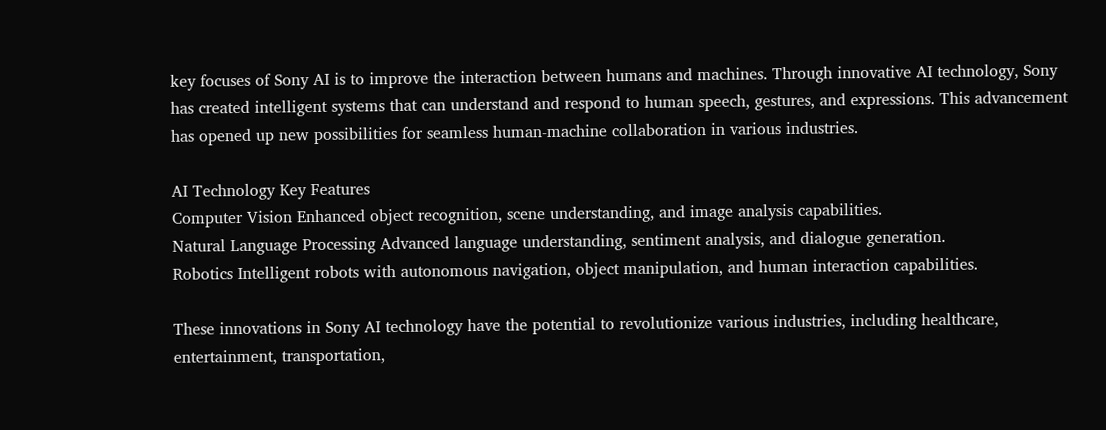key focuses of Sony AI is to improve the interaction between humans and machines. Through innovative AI technology, Sony has created intelligent systems that can understand and respond to human speech, gestures, and expressions. This advancement has opened up new possibilities for seamless human-machine collaboration in various industries.

AI Technology Key Features
Computer Vision Enhanced object recognition, scene understanding, and image analysis capabilities.
Natural Language Processing Advanced language understanding, sentiment analysis, and dialogue generation.
Robotics Intelligent robots with autonomous navigation, object manipulation, and human interaction capabilities.

These innovations in Sony AI technology have the potential to revolutionize various industries, including healthcare, entertainment, transportation,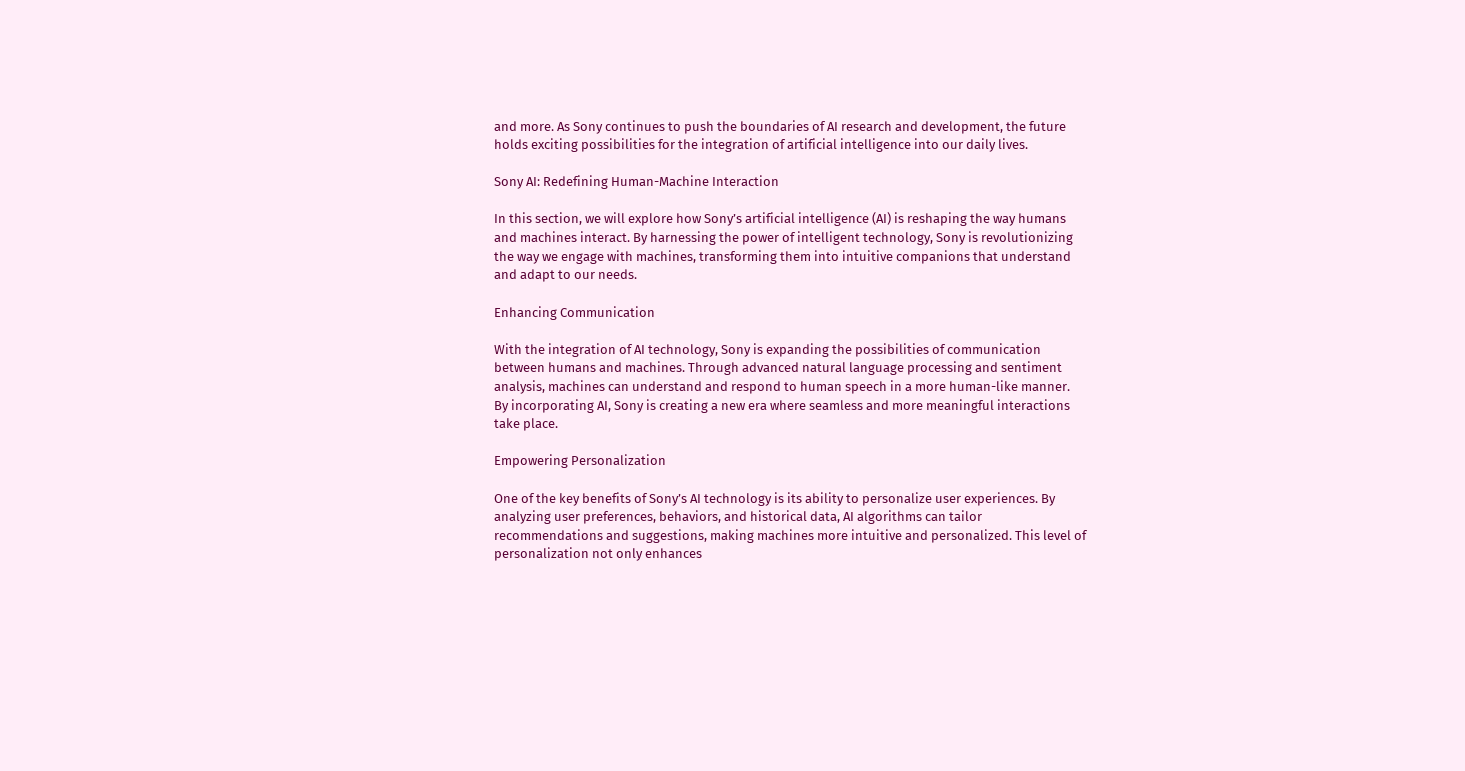and more. As Sony continues to push the boundaries of AI research and development, the future holds exciting possibilities for the integration of artificial intelligence into our daily lives.

Sony AI: Redefining Human-Machine Interaction

In this section, we will explore how Sony’s artificial intelligence (AI) is reshaping the way humans and machines interact. By harnessing the power of intelligent technology, Sony is revolutionizing the way we engage with machines, transforming them into intuitive companions that understand and adapt to our needs.

Enhancing Communication

With the integration of AI technology, Sony is expanding the possibilities of communication between humans and machines. Through advanced natural language processing and sentiment analysis, machines can understand and respond to human speech in a more human-like manner. By incorporating AI, Sony is creating a new era where seamless and more meaningful interactions take place.

Empowering Personalization

One of the key benefits of Sony’s AI technology is its ability to personalize user experiences. By analyzing user preferences, behaviors, and historical data, AI algorithms can tailor recommendations and suggestions, making machines more intuitive and personalized. This level of personalization not only enhances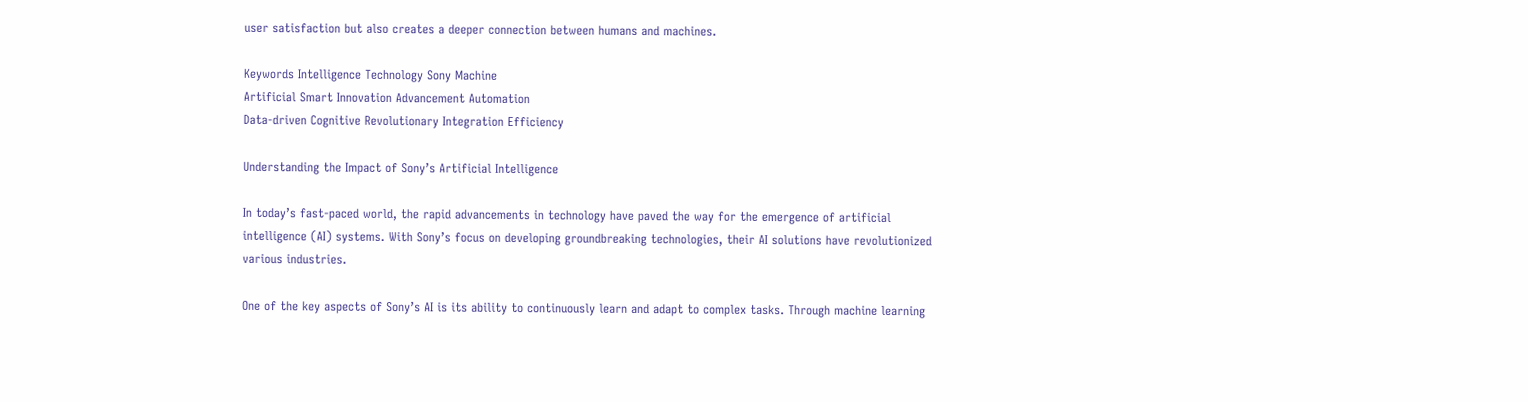user satisfaction but also creates a deeper connection between humans and machines.

Keywords Intelligence Technology Sony Machine
Artificial Smart Innovation Advancement Automation
Data-driven Cognitive Revolutionary Integration Efficiency

Understanding the Impact of Sony’s Artificial Intelligence

In today’s fast-paced world, the rapid advancements in technology have paved the way for the emergence of artificial intelligence (AI) systems. With Sony’s focus on developing groundbreaking technologies, their AI solutions have revolutionized various industries.

One of the key aspects of Sony’s AI is its ability to continuously learn and adapt to complex tasks. Through machine learning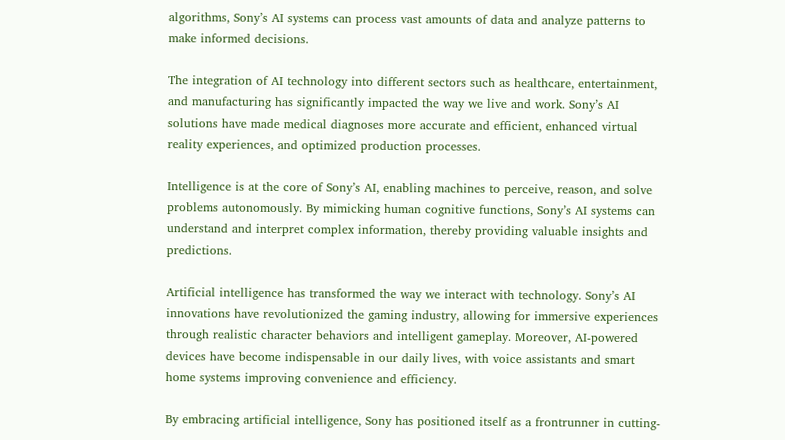algorithms, Sony’s AI systems can process vast amounts of data and analyze patterns to make informed decisions.

The integration of AI technology into different sectors such as healthcare, entertainment, and manufacturing has significantly impacted the way we live and work. Sony’s AI solutions have made medical diagnoses more accurate and efficient, enhanced virtual reality experiences, and optimized production processes.

Intelligence is at the core of Sony’s AI, enabling machines to perceive, reason, and solve problems autonomously. By mimicking human cognitive functions, Sony’s AI systems can understand and interpret complex information, thereby providing valuable insights and predictions.

Artificial intelligence has transformed the way we interact with technology. Sony’s AI innovations have revolutionized the gaming industry, allowing for immersive experiences through realistic character behaviors and intelligent gameplay. Moreover, AI-powered devices have become indispensable in our daily lives, with voice assistants and smart home systems improving convenience and efficiency.

By embracing artificial intelligence, Sony has positioned itself as a frontrunner in cutting-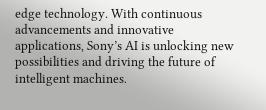edge technology. With continuous advancements and innovative applications, Sony’s AI is unlocking new possibilities and driving the future of intelligent machines.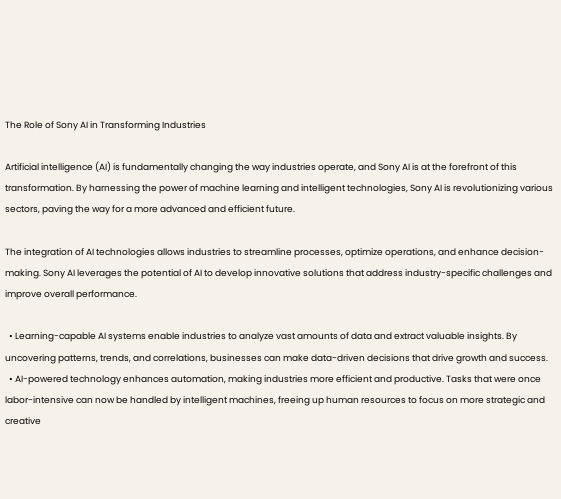The Role of Sony AI in Transforming Industries

Artificial intelligence (AI) is fundamentally changing the way industries operate, and Sony AI is at the forefront of this transformation. By harnessing the power of machine learning and intelligent technologies, Sony AI is revolutionizing various sectors, paving the way for a more advanced and efficient future.

The integration of AI technologies allows industries to streamline processes, optimize operations, and enhance decision-making. Sony AI leverages the potential of AI to develop innovative solutions that address industry-specific challenges and improve overall performance.

  • Learning-capable AI systems enable industries to analyze vast amounts of data and extract valuable insights. By uncovering patterns, trends, and correlations, businesses can make data-driven decisions that drive growth and success.
  • AI-powered technology enhances automation, making industries more efficient and productive. Tasks that were once labor-intensive can now be handled by intelligent machines, freeing up human resources to focus on more strategic and creative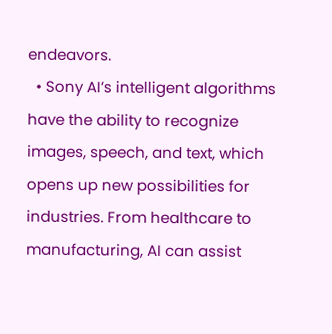endeavors.
  • Sony AI’s intelligent algorithms have the ability to recognize images, speech, and text, which opens up new possibilities for industries. From healthcare to manufacturing, AI can assist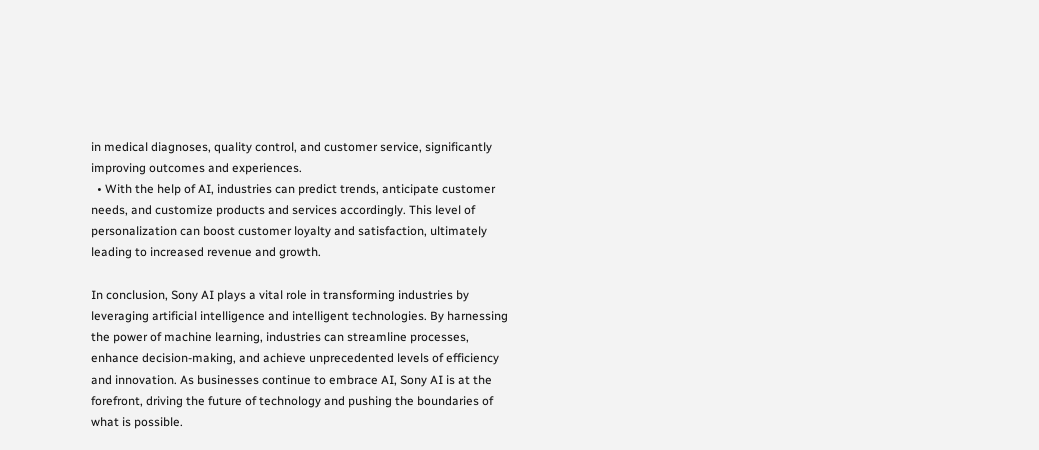in medical diagnoses, quality control, and customer service, significantly improving outcomes and experiences.
  • With the help of AI, industries can predict trends, anticipate customer needs, and customize products and services accordingly. This level of personalization can boost customer loyalty and satisfaction, ultimately leading to increased revenue and growth.

In conclusion, Sony AI plays a vital role in transforming industries by leveraging artificial intelligence and intelligent technologies. By harnessing the power of machine learning, industries can streamline processes, enhance decision-making, and achieve unprecedented levels of efficiency and innovation. As businesses continue to embrace AI, Sony AI is at the forefront, driving the future of technology and pushing the boundaries of what is possible.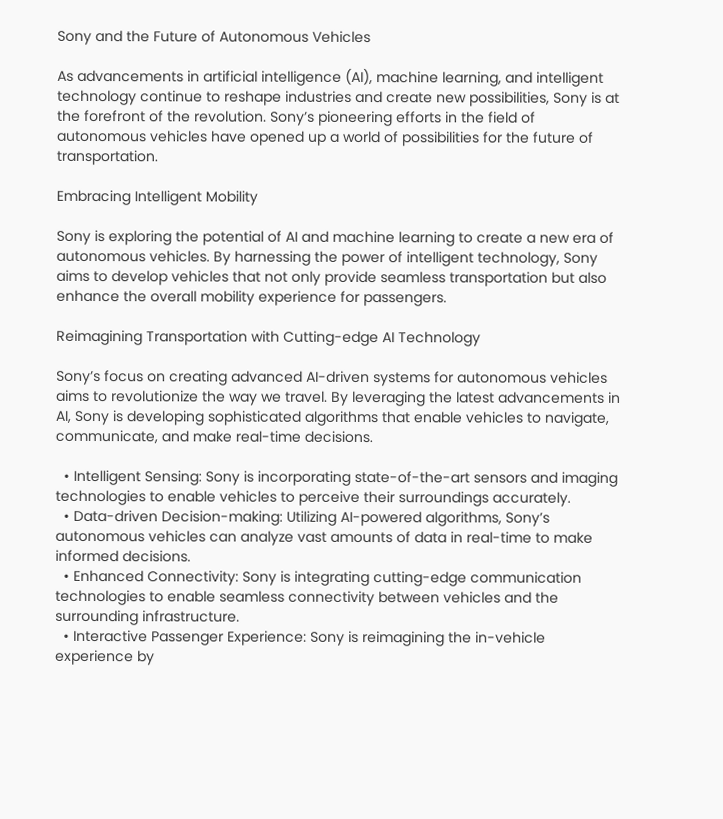Sony and the Future of Autonomous Vehicles

As advancements in artificial intelligence (AI), machine learning, and intelligent technology continue to reshape industries and create new possibilities, Sony is at the forefront of the revolution. Sony’s pioneering efforts in the field of autonomous vehicles have opened up a world of possibilities for the future of transportation.

Embracing Intelligent Mobility

Sony is exploring the potential of AI and machine learning to create a new era of autonomous vehicles. By harnessing the power of intelligent technology, Sony aims to develop vehicles that not only provide seamless transportation but also enhance the overall mobility experience for passengers.

Reimagining Transportation with Cutting-edge AI Technology

Sony’s focus on creating advanced AI-driven systems for autonomous vehicles aims to revolutionize the way we travel. By leveraging the latest advancements in AI, Sony is developing sophisticated algorithms that enable vehicles to navigate, communicate, and make real-time decisions.

  • Intelligent Sensing: Sony is incorporating state-of-the-art sensors and imaging technologies to enable vehicles to perceive their surroundings accurately.
  • Data-driven Decision-making: Utilizing AI-powered algorithms, Sony’s autonomous vehicles can analyze vast amounts of data in real-time to make informed decisions.
  • Enhanced Connectivity: Sony is integrating cutting-edge communication technologies to enable seamless connectivity between vehicles and the surrounding infrastructure.
  • Interactive Passenger Experience: Sony is reimagining the in-vehicle experience by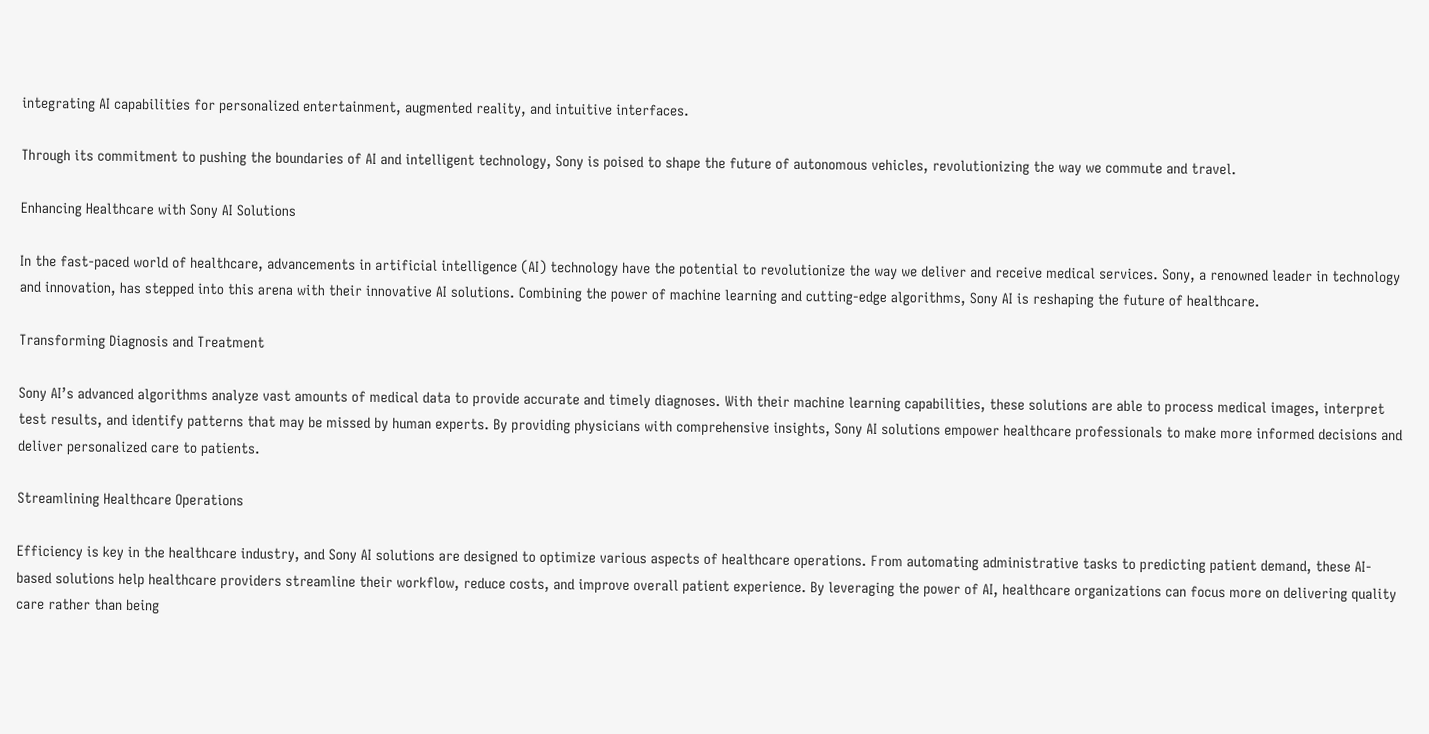integrating AI capabilities for personalized entertainment, augmented reality, and intuitive interfaces.

Through its commitment to pushing the boundaries of AI and intelligent technology, Sony is poised to shape the future of autonomous vehicles, revolutionizing the way we commute and travel.

Enhancing Healthcare with Sony AI Solutions

In the fast-paced world of healthcare, advancements in artificial intelligence (AI) technology have the potential to revolutionize the way we deliver and receive medical services. Sony, a renowned leader in technology and innovation, has stepped into this arena with their innovative AI solutions. Combining the power of machine learning and cutting-edge algorithms, Sony AI is reshaping the future of healthcare.

Transforming Diagnosis and Treatment

Sony AI’s advanced algorithms analyze vast amounts of medical data to provide accurate and timely diagnoses. With their machine learning capabilities, these solutions are able to process medical images, interpret test results, and identify patterns that may be missed by human experts. By providing physicians with comprehensive insights, Sony AI solutions empower healthcare professionals to make more informed decisions and deliver personalized care to patients.

Streamlining Healthcare Operations

Efficiency is key in the healthcare industry, and Sony AI solutions are designed to optimize various aspects of healthcare operations. From automating administrative tasks to predicting patient demand, these AI-based solutions help healthcare providers streamline their workflow, reduce costs, and improve overall patient experience. By leveraging the power of AI, healthcare organizations can focus more on delivering quality care rather than being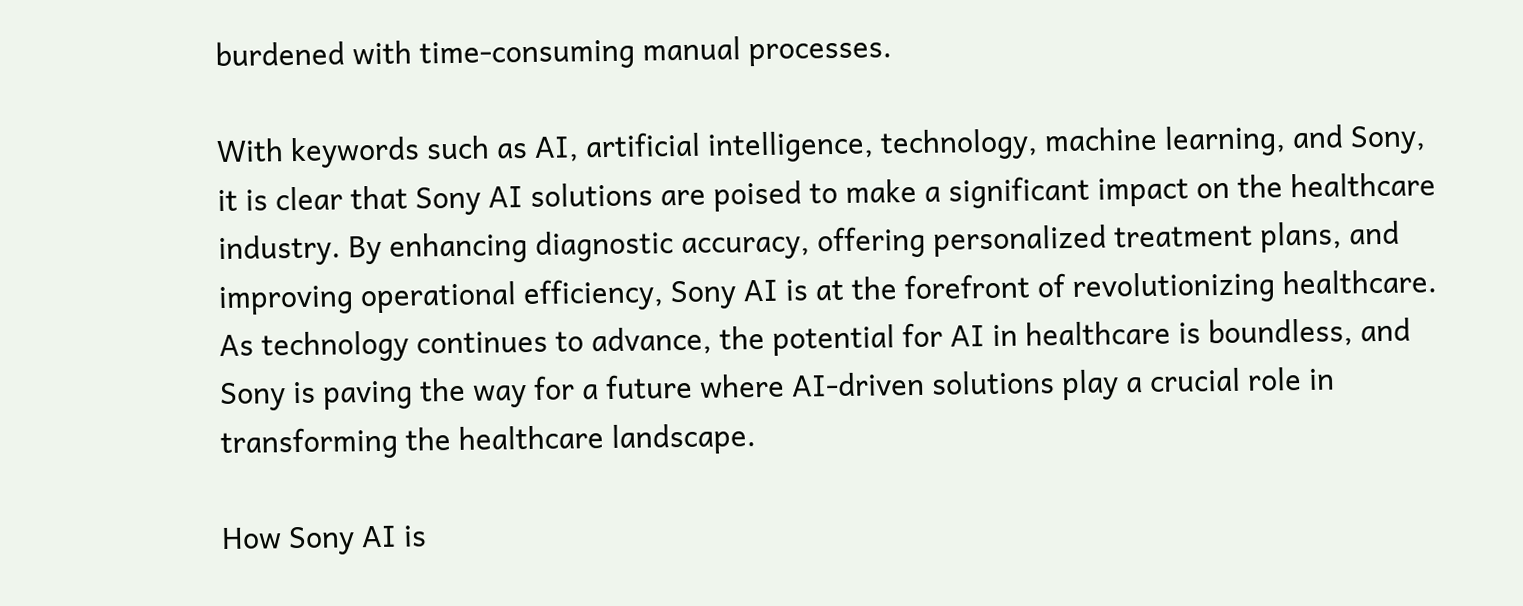burdened with time-consuming manual processes.

With keywords such as AI, artificial intelligence, technology, machine learning, and Sony, it is clear that Sony AI solutions are poised to make a significant impact on the healthcare industry. By enhancing diagnostic accuracy, offering personalized treatment plans, and improving operational efficiency, Sony AI is at the forefront of revolutionizing healthcare. As technology continues to advance, the potential for AI in healthcare is boundless, and Sony is paving the way for a future where AI-driven solutions play a crucial role in transforming the healthcare landscape.

How Sony AI is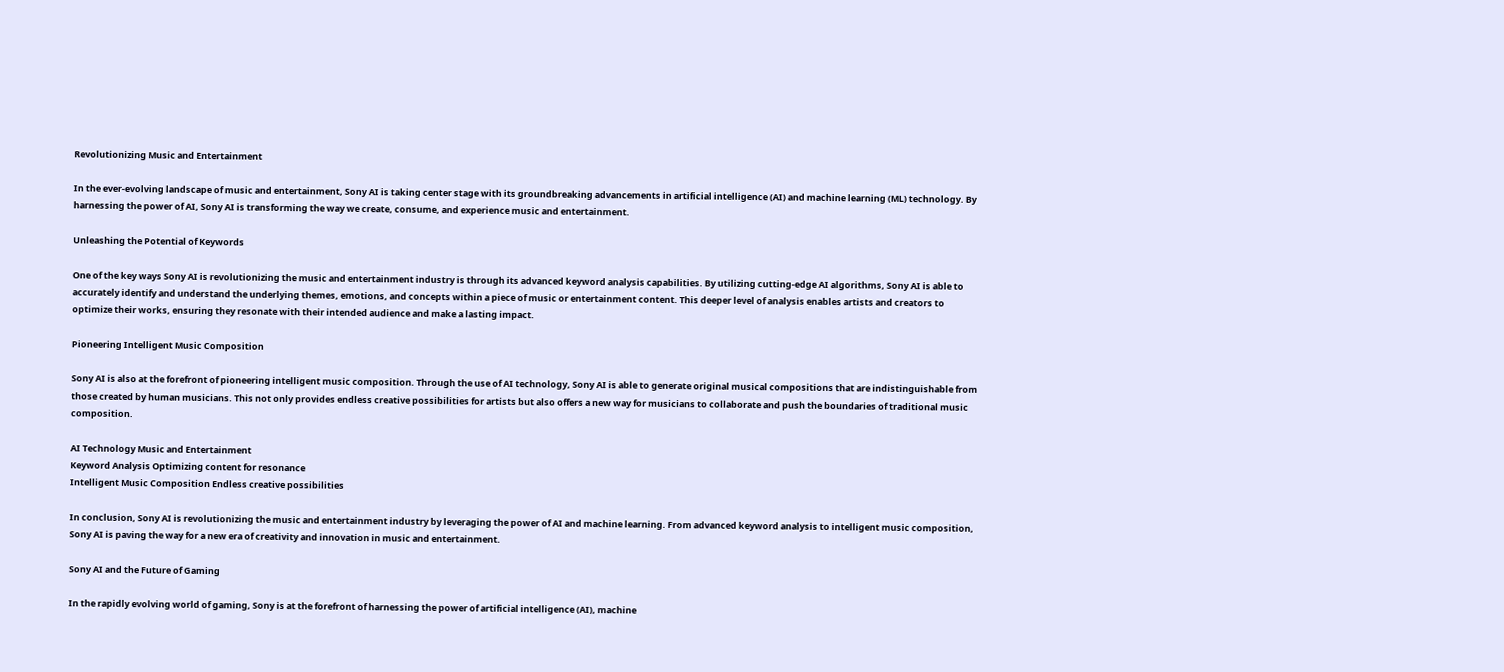Revolutionizing Music and Entertainment

In the ever-evolving landscape of music and entertainment, Sony AI is taking center stage with its groundbreaking advancements in artificial intelligence (AI) and machine learning (ML) technology. By harnessing the power of AI, Sony AI is transforming the way we create, consume, and experience music and entertainment.

Unleashing the Potential of Keywords

One of the key ways Sony AI is revolutionizing the music and entertainment industry is through its advanced keyword analysis capabilities. By utilizing cutting-edge AI algorithms, Sony AI is able to accurately identify and understand the underlying themes, emotions, and concepts within a piece of music or entertainment content. This deeper level of analysis enables artists and creators to optimize their works, ensuring they resonate with their intended audience and make a lasting impact.

Pioneering Intelligent Music Composition

Sony AI is also at the forefront of pioneering intelligent music composition. Through the use of AI technology, Sony AI is able to generate original musical compositions that are indistinguishable from those created by human musicians. This not only provides endless creative possibilities for artists but also offers a new way for musicians to collaborate and push the boundaries of traditional music composition.

AI Technology Music and Entertainment
Keyword Analysis Optimizing content for resonance
Intelligent Music Composition Endless creative possibilities

In conclusion, Sony AI is revolutionizing the music and entertainment industry by leveraging the power of AI and machine learning. From advanced keyword analysis to intelligent music composition, Sony AI is paving the way for a new era of creativity and innovation in music and entertainment.

Sony AI and the Future of Gaming

In the rapidly evolving world of gaming, Sony is at the forefront of harnessing the power of artificial intelligence (AI), machine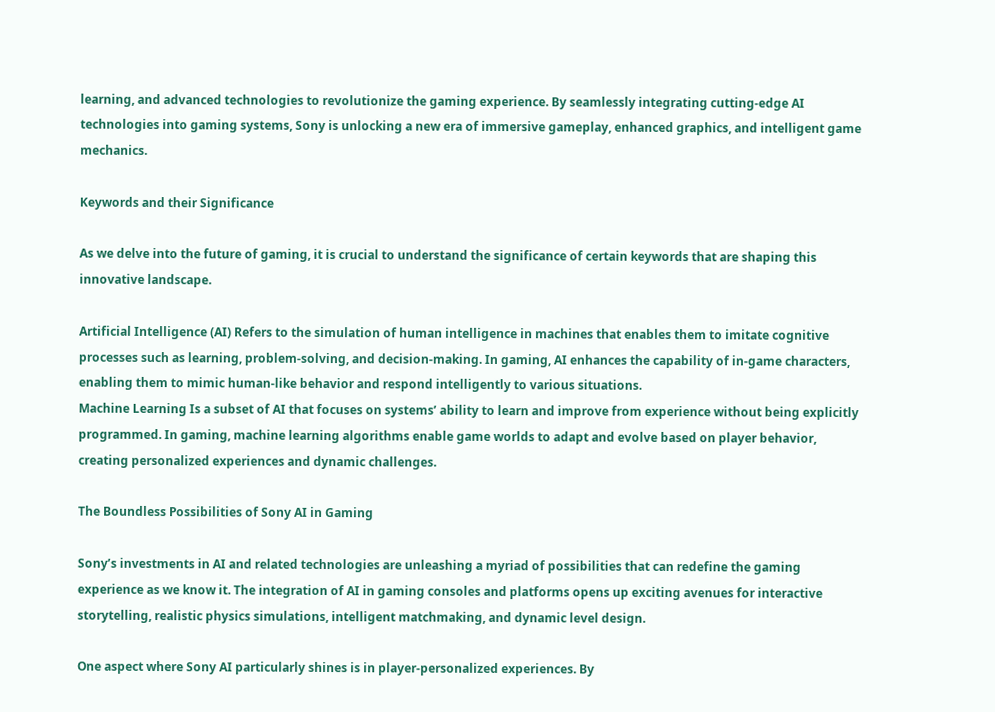learning, and advanced technologies to revolutionize the gaming experience. By seamlessly integrating cutting-edge AI technologies into gaming systems, Sony is unlocking a new era of immersive gameplay, enhanced graphics, and intelligent game mechanics.

Keywords and their Significance

As we delve into the future of gaming, it is crucial to understand the significance of certain keywords that are shaping this innovative landscape.

Artificial Intelligence (AI) Refers to the simulation of human intelligence in machines that enables them to imitate cognitive processes such as learning, problem-solving, and decision-making. In gaming, AI enhances the capability of in-game characters, enabling them to mimic human-like behavior and respond intelligently to various situations.
Machine Learning Is a subset of AI that focuses on systems’ ability to learn and improve from experience without being explicitly programmed. In gaming, machine learning algorithms enable game worlds to adapt and evolve based on player behavior, creating personalized experiences and dynamic challenges.

The Boundless Possibilities of Sony AI in Gaming

Sony’s investments in AI and related technologies are unleashing a myriad of possibilities that can redefine the gaming experience as we know it. The integration of AI in gaming consoles and platforms opens up exciting avenues for interactive storytelling, realistic physics simulations, intelligent matchmaking, and dynamic level design.

One aspect where Sony AI particularly shines is in player-personalized experiences. By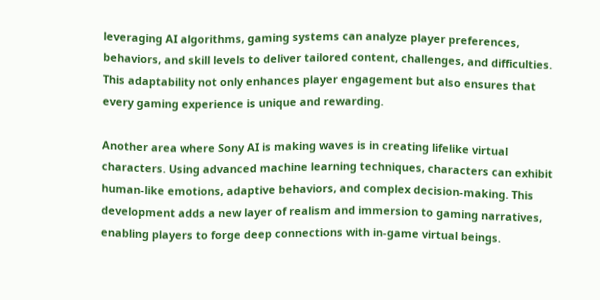leveraging AI algorithms, gaming systems can analyze player preferences, behaviors, and skill levels to deliver tailored content, challenges, and difficulties. This adaptability not only enhances player engagement but also ensures that every gaming experience is unique and rewarding.

Another area where Sony AI is making waves is in creating lifelike virtual characters. Using advanced machine learning techniques, characters can exhibit human-like emotions, adaptive behaviors, and complex decision-making. This development adds a new layer of realism and immersion to gaming narratives, enabling players to forge deep connections with in-game virtual beings.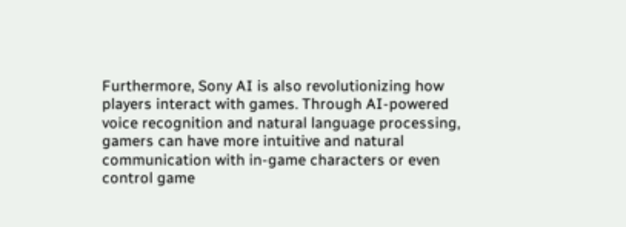Furthermore, Sony AI is also revolutionizing how players interact with games. Through AI-powered voice recognition and natural language processing, gamers can have more intuitive and natural communication with in-game characters or even control game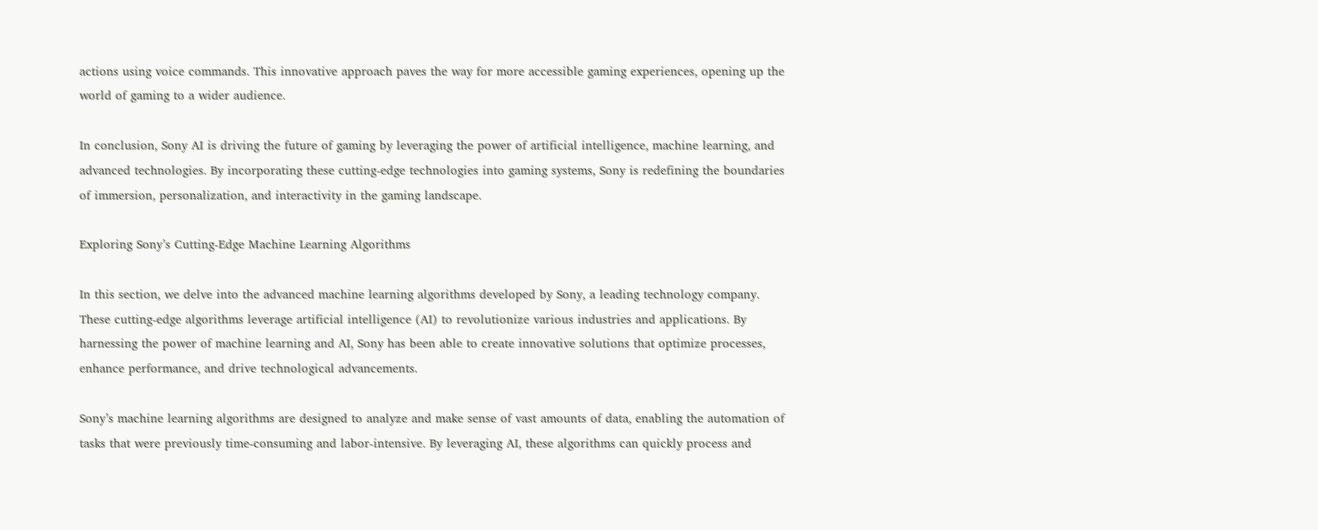actions using voice commands. This innovative approach paves the way for more accessible gaming experiences, opening up the world of gaming to a wider audience.

In conclusion, Sony AI is driving the future of gaming by leveraging the power of artificial intelligence, machine learning, and advanced technologies. By incorporating these cutting-edge technologies into gaming systems, Sony is redefining the boundaries of immersion, personalization, and interactivity in the gaming landscape.

Exploring Sony’s Cutting-Edge Machine Learning Algorithms

In this section, we delve into the advanced machine learning algorithms developed by Sony, a leading technology company. These cutting-edge algorithms leverage artificial intelligence (AI) to revolutionize various industries and applications. By harnessing the power of machine learning and AI, Sony has been able to create innovative solutions that optimize processes, enhance performance, and drive technological advancements.

Sony’s machine learning algorithms are designed to analyze and make sense of vast amounts of data, enabling the automation of tasks that were previously time-consuming and labor-intensive. By leveraging AI, these algorithms can quickly process and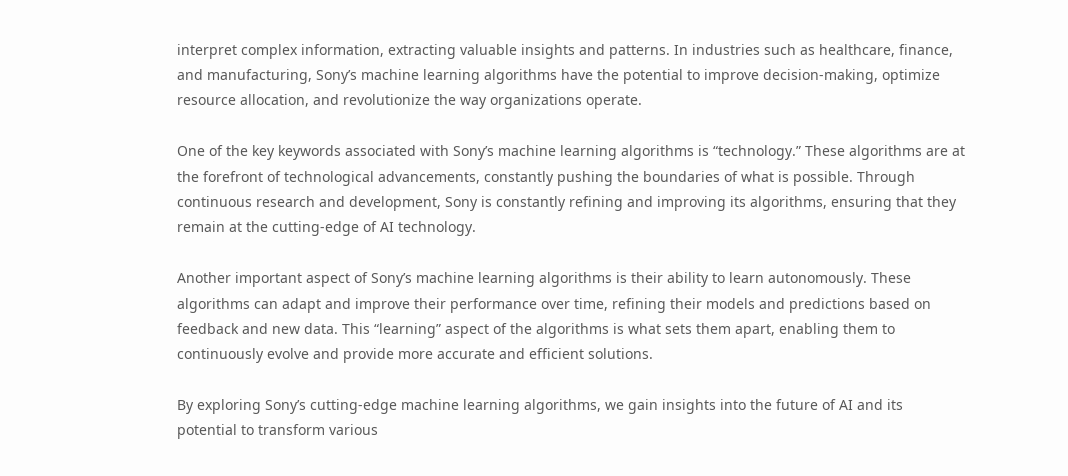interpret complex information, extracting valuable insights and patterns. In industries such as healthcare, finance, and manufacturing, Sony’s machine learning algorithms have the potential to improve decision-making, optimize resource allocation, and revolutionize the way organizations operate.

One of the key keywords associated with Sony’s machine learning algorithms is “technology.” These algorithms are at the forefront of technological advancements, constantly pushing the boundaries of what is possible. Through continuous research and development, Sony is constantly refining and improving its algorithms, ensuring that they remain at the cutting-edge of AI technology.

Another important aspect of Sony’s machine learning algorithms is their ability to learn autonomously. These algorithms can adapt and improve their performance over time, refining their models and predictions based on feedback and new data. This “learning” aspect of the algorithms is what sets them apart, enabling them to continuously evolve and provide more accurate and efficient solutions.

By exploring Sony’s cutting-edge machine learning algorithms, we gain insights into the future of AI and its potential to transform various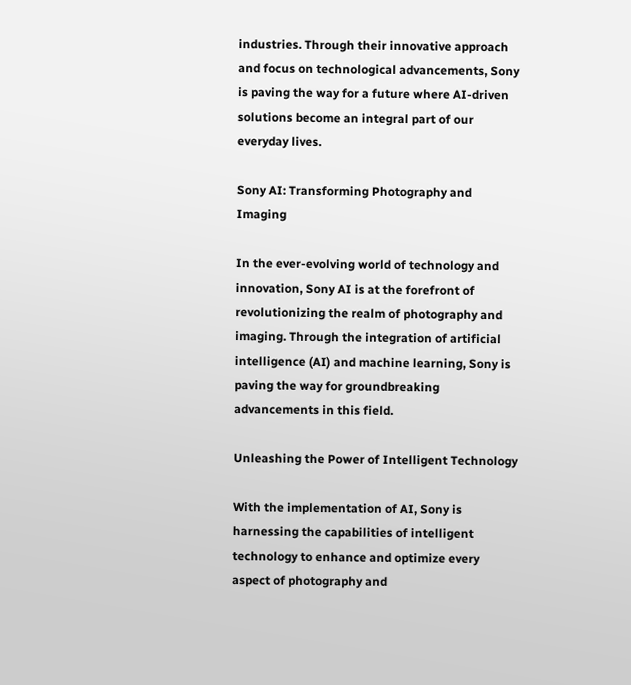industries. Through their innovative approach and focus on technological advancements, Sony is paving the way for a future where AI-driven solutions become an integral part of our everyday lives.

Sony AI: Transforming Photography and Imaging

In the ever-evolving world of technology and innovation, Sony AI is at the forefront of revolutionizing the realm of photography and imaging. Through the integration of artificial intelligence (AI) and machine learning, Sony is paving the way for groundbreaking advancements in this field.

Unleashing the Power of Intelligent Technology

With the implementation of AI, Sony is harnessing the capabilities of intelligent technology to enhance and optimize every aspect of photography and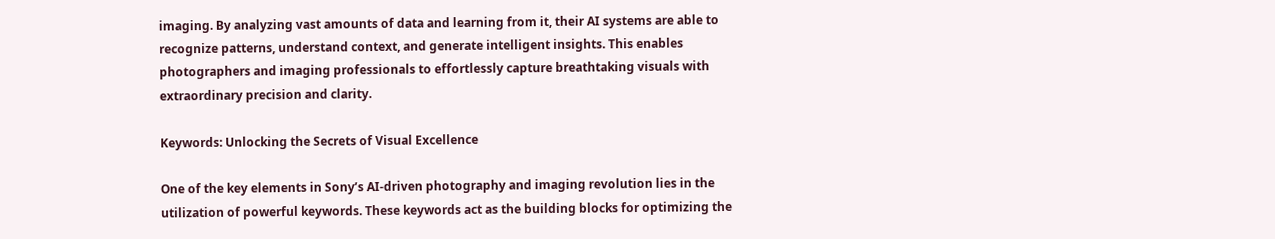imaging. By analyzing vast amounts of data and learning from it, their AI systems are able to recognize patterns, understand context, and generate intelligent insights. This enables photographers and imaging professionals to effortlessly capture breathtaking visuals with extraordinary precision and clarity.

Keywords: Unlocking the Secrets of Visual Excellence

One of the key elements in Sony’s AI-driven photography and imaging revolution lies in the utilization of powerful keywords. These keywords act as the building blocks for optimizing the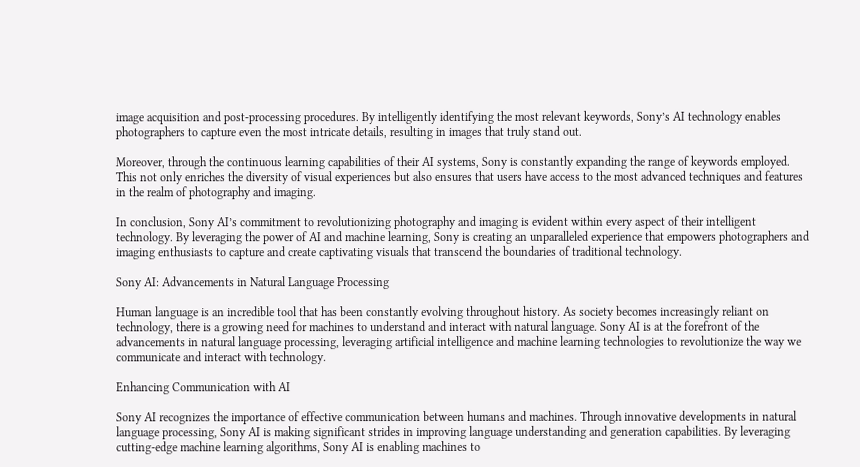image acquisition and post-processing procedures. By intelligently identifying the most relevant keywords, Sony’s AI technology enables photographers to capture even the most intricate details, resulting in images that truly stand out.

Moreover, through the continuous learning capabilities of their AI systems, Sony is constantly expanding the range of keywords employed. This not only enriches the diversity of visual experiences but also ensures that users have access to the most advanced techniques and features in the realm of photography and imaging.

In conclusion, Sony AI’s commitment to revolutionizing photography and imaging is evident within every aspect of their intelligent technology. By leveraging the power of AI and machine learning, Sony is creating an unparalleled experience that empowers photographers and imaging enthusiasts to capture and create captivating visuals that transcend the boundaries of traditional technology.

Sony AI: Advancements in Natural Language Processing

Human language is an incredible tool that has been constantly evolving throughout history. As society becomes increasingly reliant on technology, there is a growing need for machines to understand and interact with natural language. Sony AI is at the forefront of the advancements in natural language processing, leveraging artificial intelligence and machine learning technologies to revolutionize the way we communicate and interact with technology.

Enhancing Communication with AI

Sony AI recognizes the importance of effective communication between humans and machines. Through innovative developments in natural language processing, Sony AI is making significant strides in improving language understanding and generation capabilities. By leveraging cutting-edge machine learning algorithms, Sony AI is enabling machines to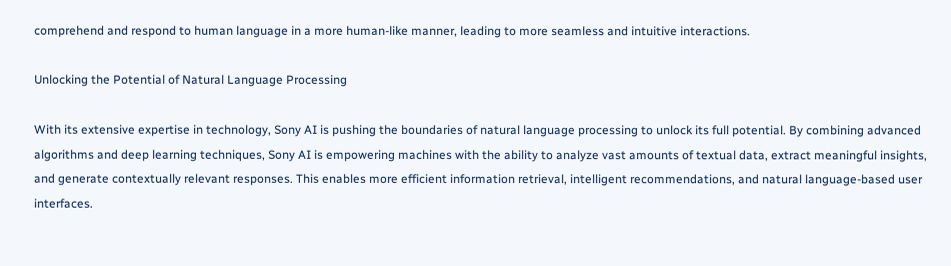comprehend and respond to human language in a more human-like manner, leading to more seamless and intuitive interactions.

Unlocking the Potential of Natural Language Processing

With its extensive expertise in technology, Sony AI is pushing the boundaries of natural language processing to unlock its full potential. By combining advanced algorithms and deep learning techniques, Sony AI is empowering machines with the ability to analyze vast amounts of textual data, extract meaningful insights, and generate contextually relevant responses. This enables more efficient information retrieval, intelligent recommendations, and natural language-based user interfaces.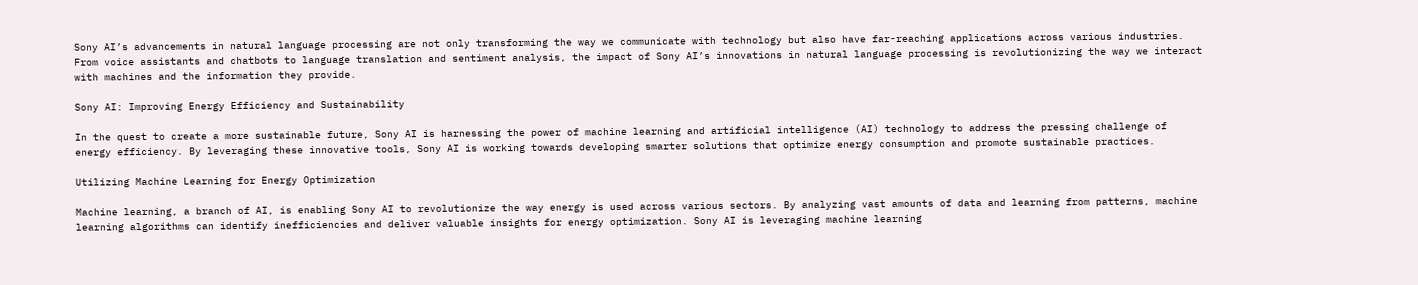Sony AI’s advancements in natural language processing are not only transforming the way we communicate with technology but also have far-reaching applications across various industries. From voice assistants and chatbots to language translation and sentiment analysis, the impact of Sony AI’s innovations in natural language processing is revolutionizing the way we interact with machines and the information they provide.

Sony AI: Improving Energy Efficiency and Sustainability

In the quest to create a more sustainable future, Sony AI is harnessing the power of machine learning and artificial intelligence (AI) technology to address the pressing challenge of energy efficiency. By leveraging these innovative tools, Sony AI is working towards developing smarter solutions that optimize energy consumption and promote sustainable practices.

Utilizing Machine Learning for Energy Optimization

Machine learning, a branch of AI, is enabling Sony AI to revolutionize the way energy is used across various sectors. By analyzing vast amounts of data and learning from patterns, machine learning algorithms can identify inefficiencies and deliver valuable insights for energy optimization. Sony AI is leveraging machine learning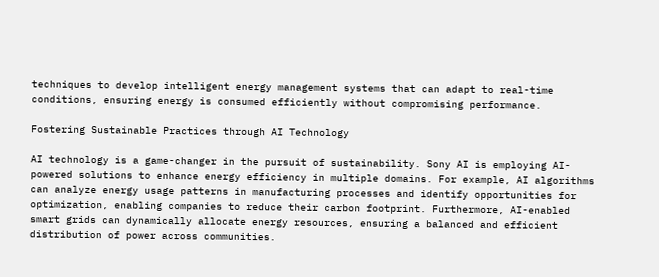techniques to develop intelligent energy management systems that can adapt to real-time conditions, ensuring energy is consumed efficiently without compromising performance.

Fostering Sustainable Practices through AI Technology

AI technology is a game-changer in the pursuit of sustainability. Sony AI is employing AI-powered solutions to enhance energy efficiency in multiple domains. For example, AI algorithms can analyze energy usage patterns in manufacturing processes and identify opportunities for optimization, enabling companies to reduce their carbon footprint. Furthermore, AI-enabled smart grids can dynamically allocate energy resources, ensuring a balanced and efficient distribution of power across communities.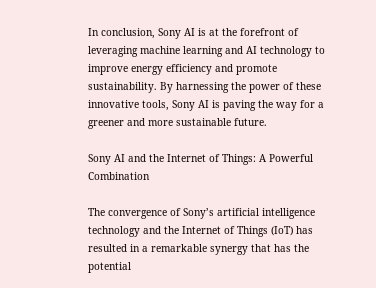In conclusion, Sony AI is at the forefront of leveraging machine learning and AI technology to improve energy efficiency and promote sustainability. By harnessing the power of these innovative tools, Sony AI is paving the way for a greener and more sustainable future.

Sony AI and the Internet of Things: A Powerful Combination

The convergence of Sony’s artificial intelligence technology and the Internet of Things (IoT) has resulted in a remarkable synergy that has the potential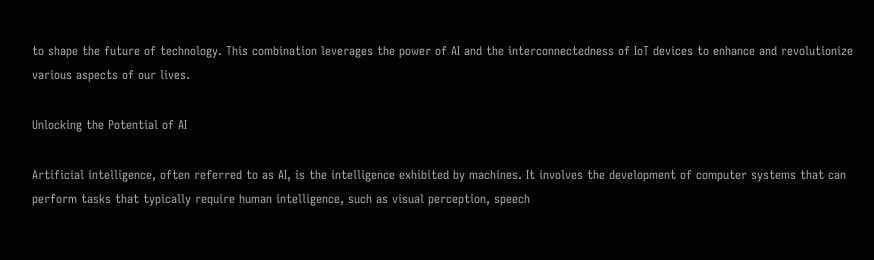to shape the future of technology. This combination leverages the power of AI and the interconnectedness of IoT devices to enhance and revolutionize various aspects of our lives.

Unlocking the Potential of AI

Artificial intelligence, often referred to as AI, is the intelligence exhibited by machines. It involves the development of computer systems that can perform tasks that typically require human intelligence, such as visual perception, speech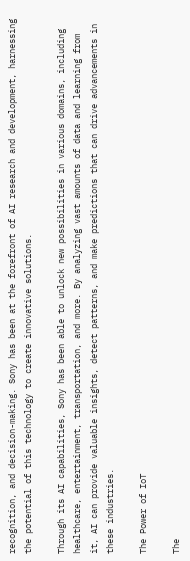recognition, and decision-making. Sony has been at the forefront of AI research and development, harnessing the potential of this technology to create innovative solutions.

Through its AI capabilities, Sony has been able to unlock new possibilities in various domains, including healthcare, entertainment, transportation, and more. By analyzing vast amounts of data and learning from it, AI can provide valuable insights, detect patterns, and make predictions that can drive advancements in these industries.

The Power of IoT

The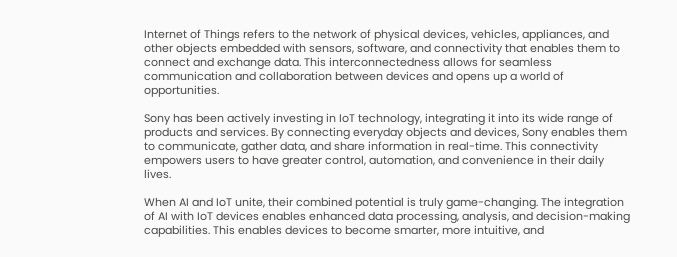Internet of Things refers to the network of physical devices, vehicles, appliances, and other objects embedded with sensors, software, and connectivity that enables them to connect and exchange data. This interconnectedness allows for seamless communication and collaboration between devices and opens up a world of opportunities.

Sony has been actively investing in IoT technology, integrating it into its wide range of products and services. By connecting everyday objects and devices, Sony enables them to communicate, gather data, and share information in real-time. This connectivity empowers users to have greater control, automation, and convenience in their daily lives.

When AI and IoT unite, their combined potential is truly game-changing. The integration of AI with IoT devices enables enhanced data processing, analysis, and decision-making capabilities. This enables devices to become smarter, more intuitive, and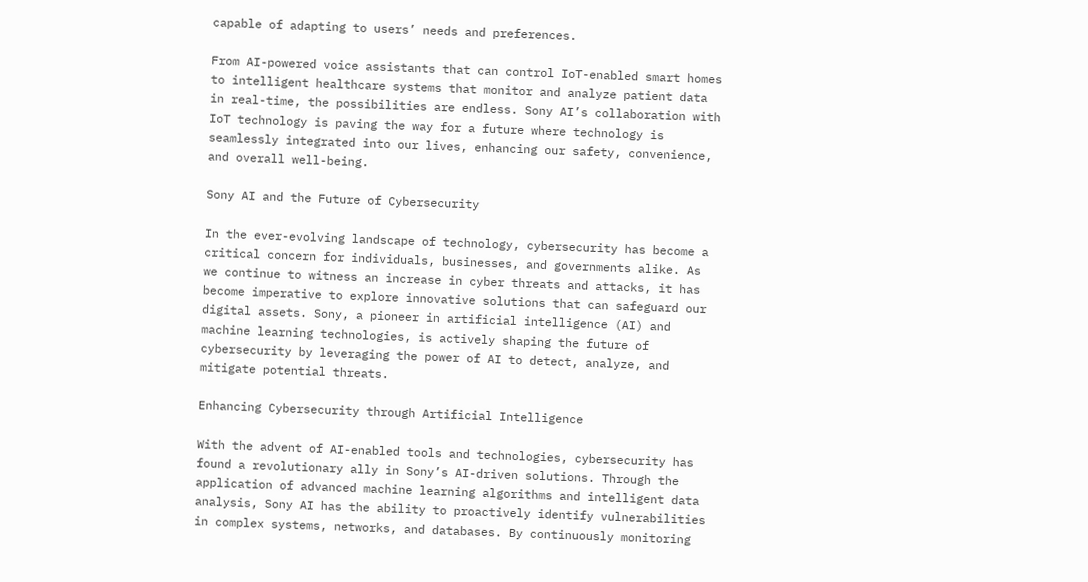capable of adapting to users’ needs and preferences.

From AI-powered voice assistants that can control IoT-enabled smart homes to intelligent healthcare systems that monitor and analyze patient data in real-time, the possibilities are endless. Sony AI’s collaboration with IoT technology is paving the way for a future where technology is seamlessly integrated into our lives, enhancing our safety, convenience, and overall well-being.

Sony AI and the Future of Cybersecurity

In the ever-evolving landscape of technology, cybersecurity has become a critical concern for individuals, businesses, and governments alike. As we continue to witness an increase in cyber threats and attacks, it has become imperative to explore innovative solutions that can safeguard our digital assets. Sony, a pioneer in artificial intelligence (AI) and machine learning technologies, is actively shaping the future of cybersecurity by leveraging the power of AI to detect, analyze, and mitigate potential threats.

Enhancing Cybersecurity through Artificial Intelligence

With the advent of AI-enabled tools and technologies, cybersecurity has found a revolutionary ally in Sony’s AI-driven solutions. Through the application of advanced machine learning algorithms and intelligent data analysis, Sony AI has the ability to proactively identify vulnerabilities in complex systems, networks, and databases. By continuously monitoring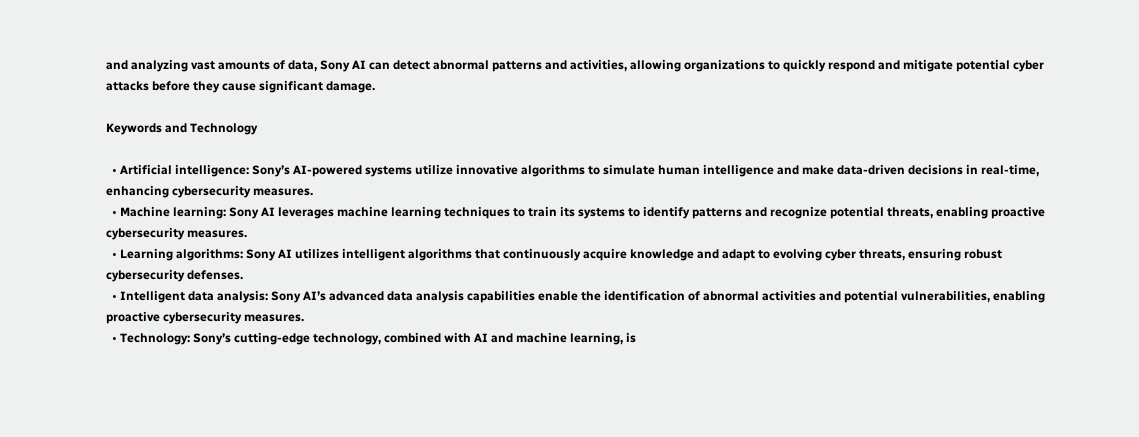and analyzing vast amounts of data, Sony AI can detect abnormal patterns and activities, allowing organizations to quickly respond and mitigate potential cyber attacks before they cause significant damage.

Keywords and Technology

  • Artificial intelligence: Sony’s AI-powered systems utilize innovative algorithms to simulate human intelligence and make data-driven decisions in real-time, enhancing cybersecurity measures.
  • Machine learning: Sony AI leverages machine learning techniques to train its systems to identify patterns and recognize potential threats, enabling proactive cybersecurity measures.
  • Learning algorithms: Sony AI utilizes intelligent algorithms that continuously acquire knowledge and adapt to evolving cyber threats, ensuring robust cybersecurity defenses.
  • Intelligent data analysis: Sony AI’s advanced data analysis capabilities enable the identification of abnormal activities and potential vulnerabilities, enabling proactive cybersecurity measures.
  • Technology: Sony’s cutting-edge technology, combined with AI and machine learning, is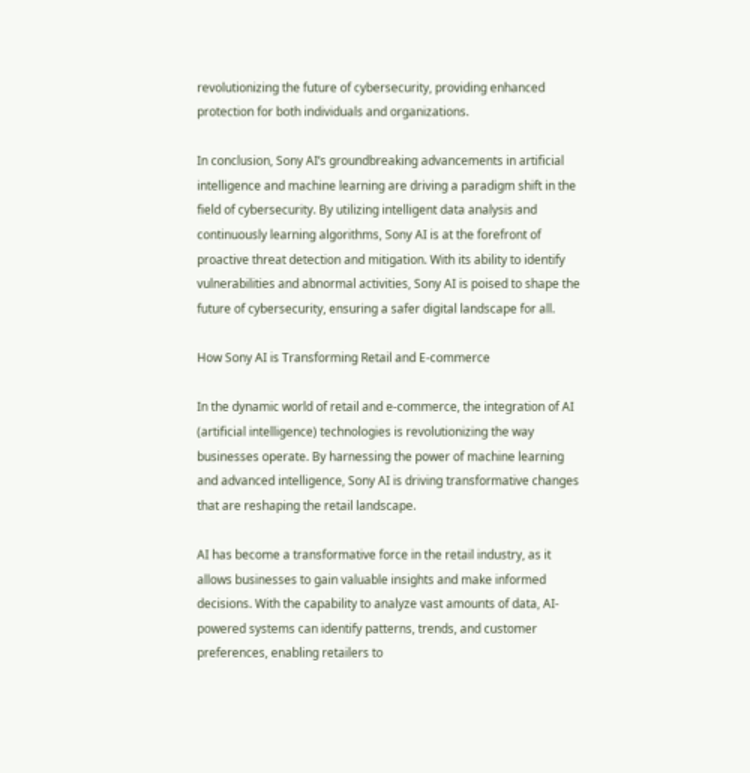revolutionizing the future of cybersecurity, providing enhanced protection for both individuals and organizations.

In conclusion, Sony AI’s groundbreaking advancements in artificial intelligence and machine learning are driving a paradigm shift in the field of cybersecurity. By utilizing intelligent data analysis and continuously learning algorithms, Sony AI is at the forefront of proactive threat detection and mitigation. With its ability to identify vulnerabilities and abnormal activities, Sony AI is poised to shape the future of cybersecurity, ensuring a safer digital landscape for all.

How Sony AI is Transforming Retail and E-commerce

In the dynamic world of retail and e-commerce, the integration of AI (artificial intelligence) technologies is revolutionizing the way businesses operate. By harnessing the power of machine learning and advanced intelligence, Sony AI is driving transformative changes that are reshaping the retail landscape.

AI has become a transformative force in the retail industry, as it allows businesses to gain valuable insights and make informed decisions. With the capability to analyze vast amounts of data, AI-powered systems can identify patterns, trends, and customer preferences, enabling retailers to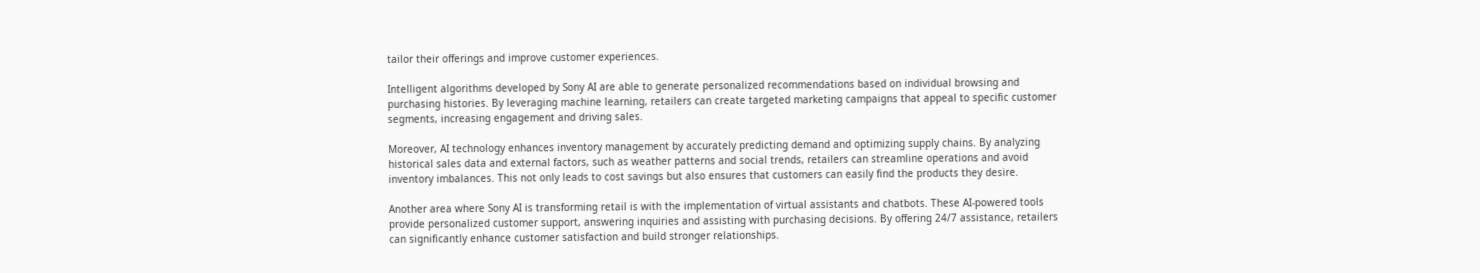tailor their offerings and improve customer experiences.

Intelligent algorithms developed by Sony AI are able to generate personalized recommendations based on individual browsing and purchasing histories. By leveraging machine learning, retailers can create targeted marketing campaigns that appeal to specific customer segments, increasing engagement and driving sales.

Moreover, AI technology enhances inventory management by accurately predicting demand and optimizing supply chains. By analyzing historical sales data and external factors, such as weather patterns and social trends, retailers can streamline operations and avoid inventory imbalances. This not only leads to cost savings but also ensures that customers can easily find the products they desire.

Another area where Sony AI is transforming retail is with the implementation of virtual assistants and chatbots. These AI-powered tools provide personalized customer support, answering inquiries and assisting with purchasing decisions. By offering 24/7 assistance, retailers can significantly enhance customer satisfaction and build stronger relationships.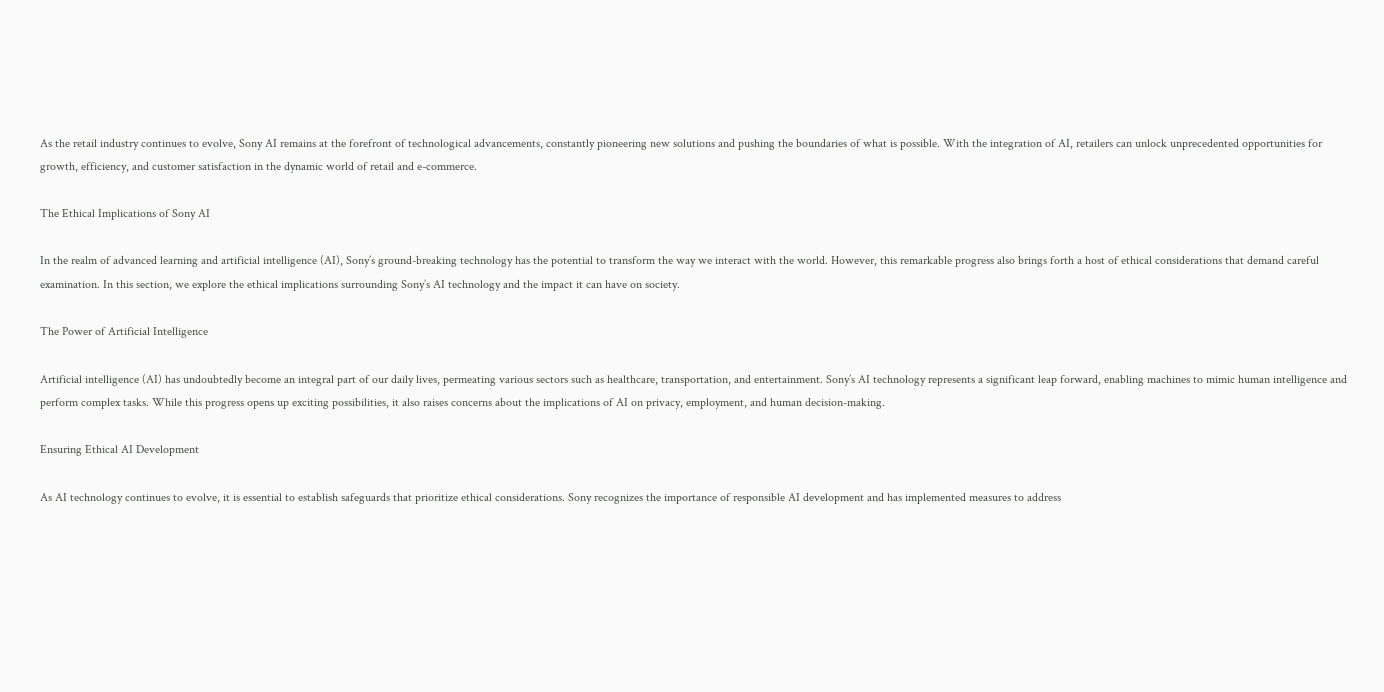As the retail industry continues to evolve, Sony AI remains at the forefront of technological advancements, constantly pioneering new solutions and pushing the boundaries of what is possible. With the integration of AI, retailers can unlock unprecedented opportunities for growth, efficiency, and customer satisfaction in the dynamic world of retail and e-commerce.

The Ethical Implications of Sony AI

In the realm of advanced learning and artificial intelligence (AI), Sony’s ground-breaking technology has the potential to transform the way we interact with the world. However, this remarkable progress also brings forth a host of ethical considerations that demand careful examination. In this section, we explore the ethical implications surrounding Sony’s AI technology and the impact it can have on society.

The Power of Artificial Intelligence

Artificial intelligence (AI) has undoubtedly become an integral part of our daily lives, permeating various sectors such as healthcare, transportation, and entertainment. Sony’s AI technology represents a significant leap forward, enabling machines to mimic human intelligence and perform complex tasks. While this progress opens up exciting possibilities, it also raises concerns about the implications of AI on privacy, employment, and human decision-making.

Ensuring Ethical AI Development

As AI technology continues to evolve, it is essential to establish safeguards that prioritize ethical considerations. Sony recognizes the importance of responsible AI development and has implemented measures to address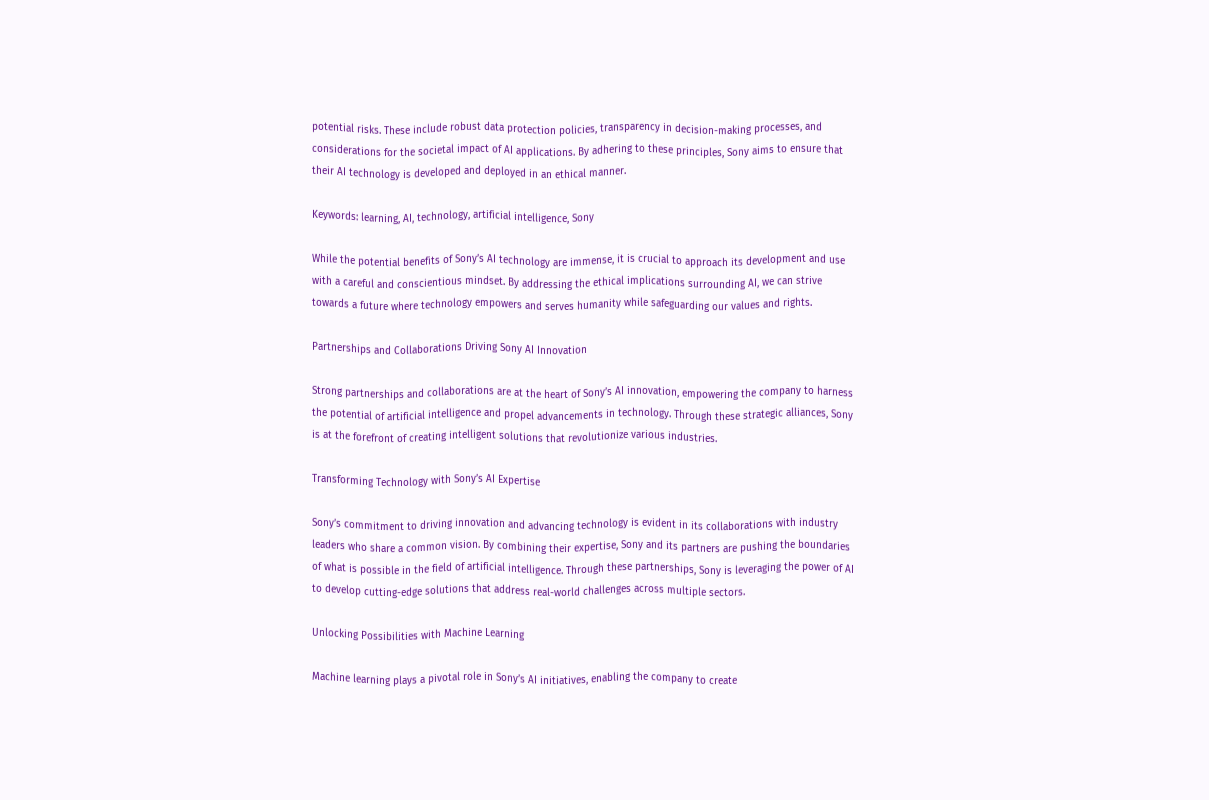potential risks. These include robust data protection policies, transparency in decision-making processes, and considerations for the societal impact of AI applications. By adhering to these principles, Sony aims to ensure that their AI technology is developed and deployed in an ethical manner.

Keywords: learning, AI, technology, artificial intelligence, Sony

While the potential benefits of Sony’s AI technology are immense, it is crucial to approach its development and use with a careful and conscientious mindset. By addressing the ethical implications surrounding AI, we can strive towards a future where technology empowers and serves humanity while safeguarding our values and rights.

Partnerships and Collaborations Driving Sony AI Innovation

Strong partnerships and collaborations are at the heart of Sony’s AI innovation, empowering the company to harness the potential of artificial intelligence and propel advancements in technology. Through these strategic alliances, Sony is at the forefront of creating intelligent solutions that revolutionize various industries.

Transforming Technology with Sony’s AI Expertise

Sony’s commitment to driving innovation and advancing technology is evident in its collaborations with industry leaders who share a common vision. By combining their expertise, Sony and its partners are pushing the boundaries of what is possible in the field of artificial intelligence. Through these partnerships, Sony is leveraging the power of AI to develop cutting-edge solutions that address real-world challenges across multiple sectors.

Unlocking Possibilities with Machine Learning

Machine learning plays a pivotal role in Sony’s AI initiatives, enabling the company to create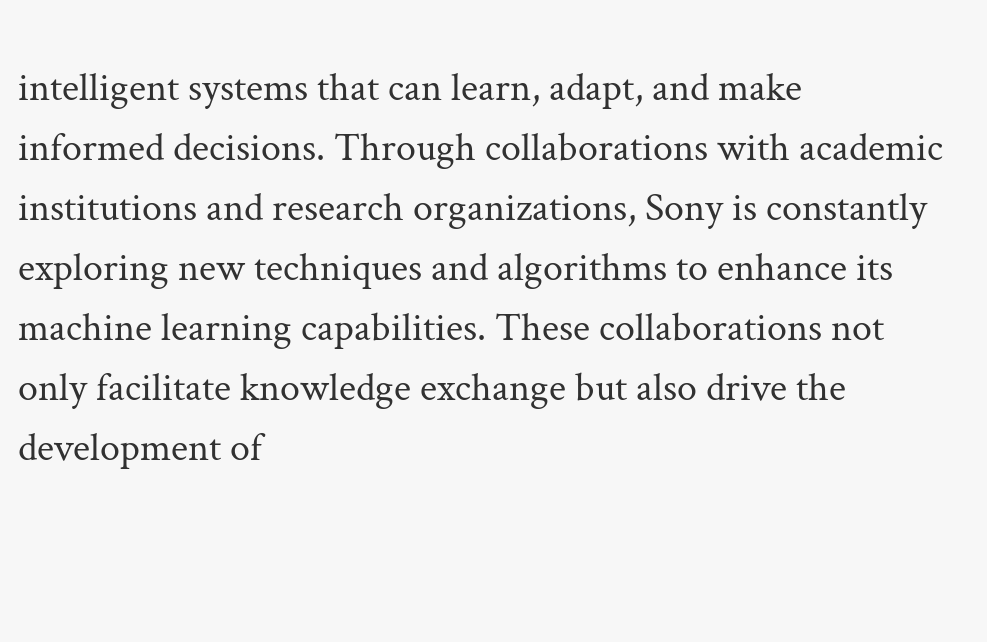intelligent systems that can learn, adapt, and make informed decisions. Through collaborations with academic institutions and research organizations, Sony is constantly exploring new techniques and algorithms to enhance its machine learning capabilities. These collaborations not only facilitate knowledge exchange but also drive the development of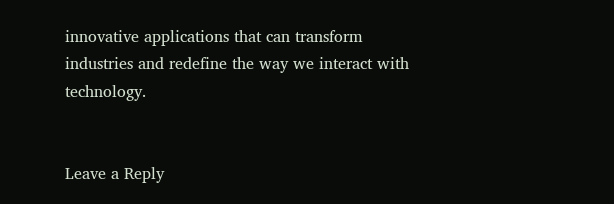innovative applications that can transform industries and redefine the way we interact with technology.


Leave a Reply